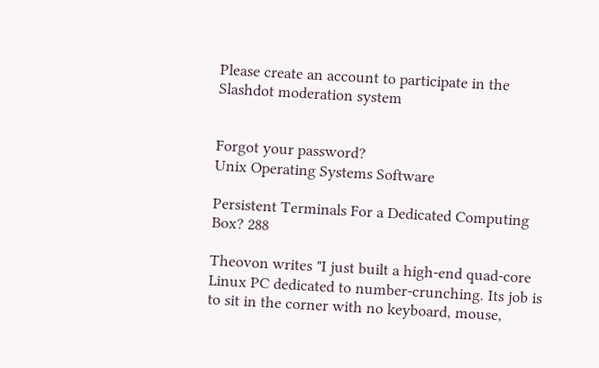Please create an account to participate in the Slashdot moderation system


Forgot your password?
Unix Operating Systems Software

Persistent Terminals For a Dedicated Computing Box? 288

Theovon writes "I just built a high-end quad-core Linux PC dedicated to number-crunching. Its job is to sit in the corner with no keyboard, mouse,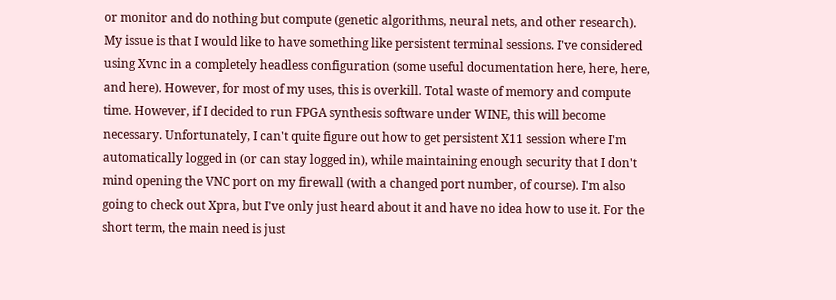or monitor and do nothing but compute (genetic algorithms, neural nets, and other research). My issue is that I would like to have something like persistent terminal sessions. I've considered using Xvnc in a completely headless configuration (some useful documentation here, here, here, and here). However, for most of my uses, this is overkill. Total waste of memory and compute time. However, if I decided to run FPGA synthesis software under WINE, this will become necessary. Unfortunately, I can't quite figure out how to get persistent X11 session where I'm automatically logged in (or can stay logged in), while maintaining enough security that I don't mind opening the VNC port on my firewall (with a changed port number, of course). I'm also going to check out Xpra, but I've only just heard about it and have no idea how to use it. For the short term, the main need is just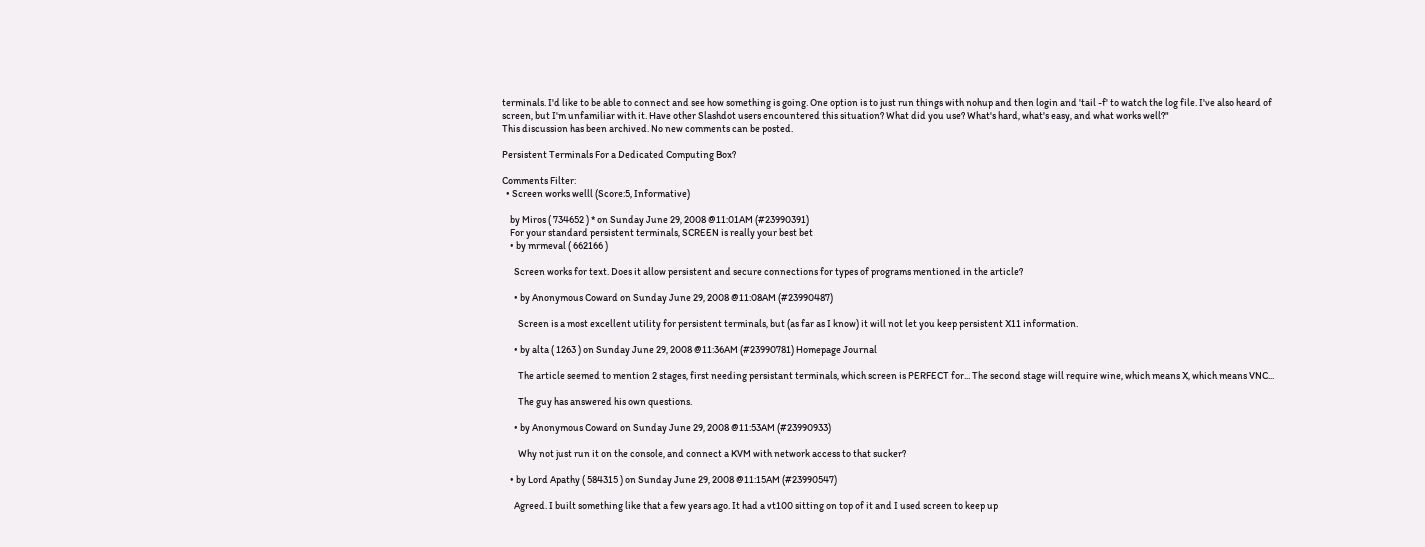terminals. I'd like to be able to connect and see how something is going. One option is to just run things with nohup and then login and 'tail -f' to watch the log file. I've also heard of screen, but I'm unfamiliar with it. Have other Slashdot users encountered this situation? What did you use? What's hard, what's easy, and what works well?"
This discussion has been archived. No new comments can be posted.

Persistent Terminals For a Dedicated Computing Box?

Comments Filter:
  • Screen works welll (Score:5, Informative)

    by Miros ( 734652 ) * on Sunday June 29, 2008 @11:01AM (#23990391)
    For your standard persistent terminals, SCREEN is really your best bet
    • by mrmeval ( 662166 )

      Screen works for text. Does it allow persistent and secure connections for types of programs mentioned in the article?

      • by Anonymous Coward on Sunday June 29, 2008 @11:08AM (#23990487)

        Screen is a most excellent utility for persistent terminals, but (as far as I know) it will not let you keep persistent X11 information.

      • by alta ( 1263 ) on Sunday June 29, 2008 @11:36AM (#23990781) Homepage Journal

        The article seemed to mention 2 stages, first needing persistant terminals, which screen is PERFECT for... The second stage will require wine, which means X, which means VNC...

        The guy has answered his own questions.

      • by Anonymous Coward on Sunday June 29, 2008 @11:53AM (#23990933)

        Why not just run it on the console, and connect a KVM with network access to that sucker?

    • by Lord Apathy ( 584315 ) on Sunday June 29, 2008 @11:15AM (#23990547)

      Agreed. I built something like that a few years ago. It had a vt100 sitting on top of it and I used screen to keep up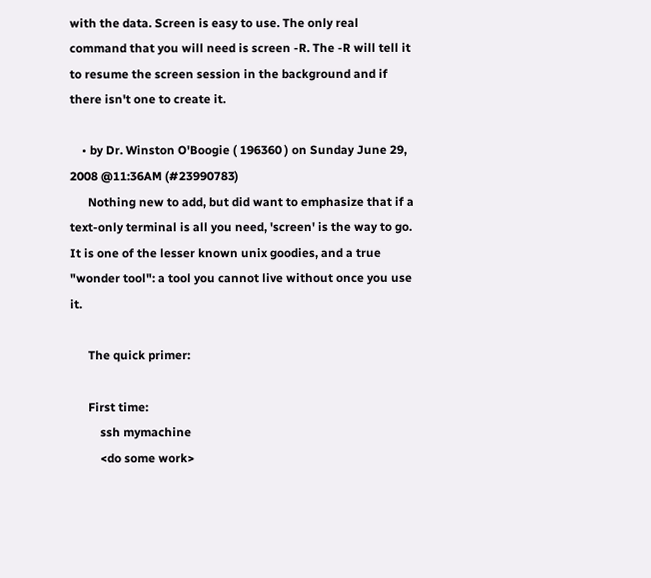with the data. Screen is easy to use. The only real command that you will need is screen -R. The -R will tell it to resume the screen session in the background and if there isn't one to create it.

    • by Dr. Winston O'Boogie ( 196360 ) on Sunday June 29, 2008 @11:36AM (#23990783)
      Nothing new to add, but did want to emphasize that if a text-only terminal is all you need, 'screen' is the way to go. It is one of the lesser known unix goodies, and a true "wonder tool": a tool you cannot live without once you use it.

      The quick primer:

      First time:
          ssh mymachine
          <do some work>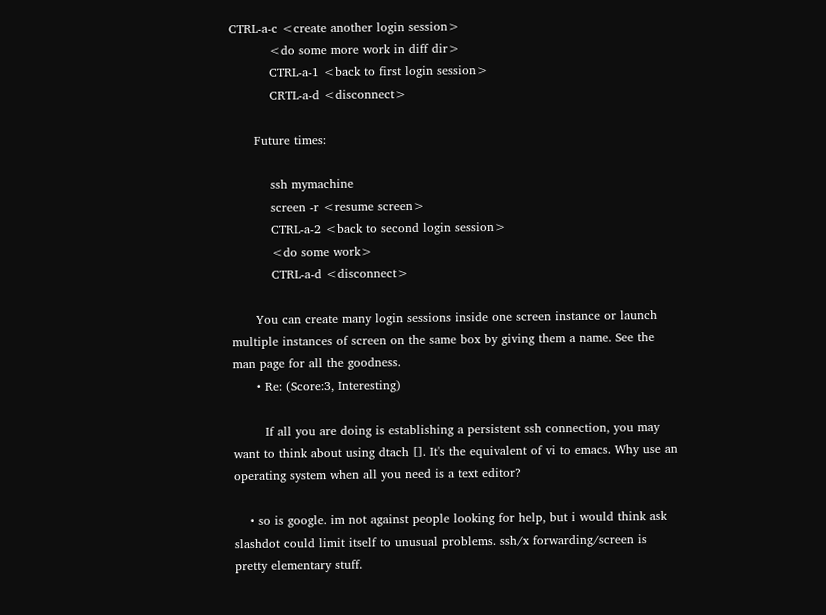CTRL-a-c <create another login session>
          <do some more work in diff dir>
          CTRL-a-1 <back to first login session>
          CRTL-a-d <disconnect>

      Future times:

          ssh mymachine
          screen -r <resume screen>
          CTRL-a-2 <back to second login session>
          <do some work>
          CTRL-a-d <disconnect>

      You can create many login sessions inside one screen instance or launch multiple instances of screen on the same box by giving them a name. See the man page for all the goodness.
      • Re: (Score:3, Interesting)

        If all you are doing is establishing a persistent ssh connection, you may want to think about using dtach []. It's the equivalent of vi to emacs. Why use an operating system when all you need is a text editor?

    • so is google. im not against people looking for help, but i would think ask slashdot could limit itself to unusual problems. ssh/x forwarding/screen is pretty elementary stuff.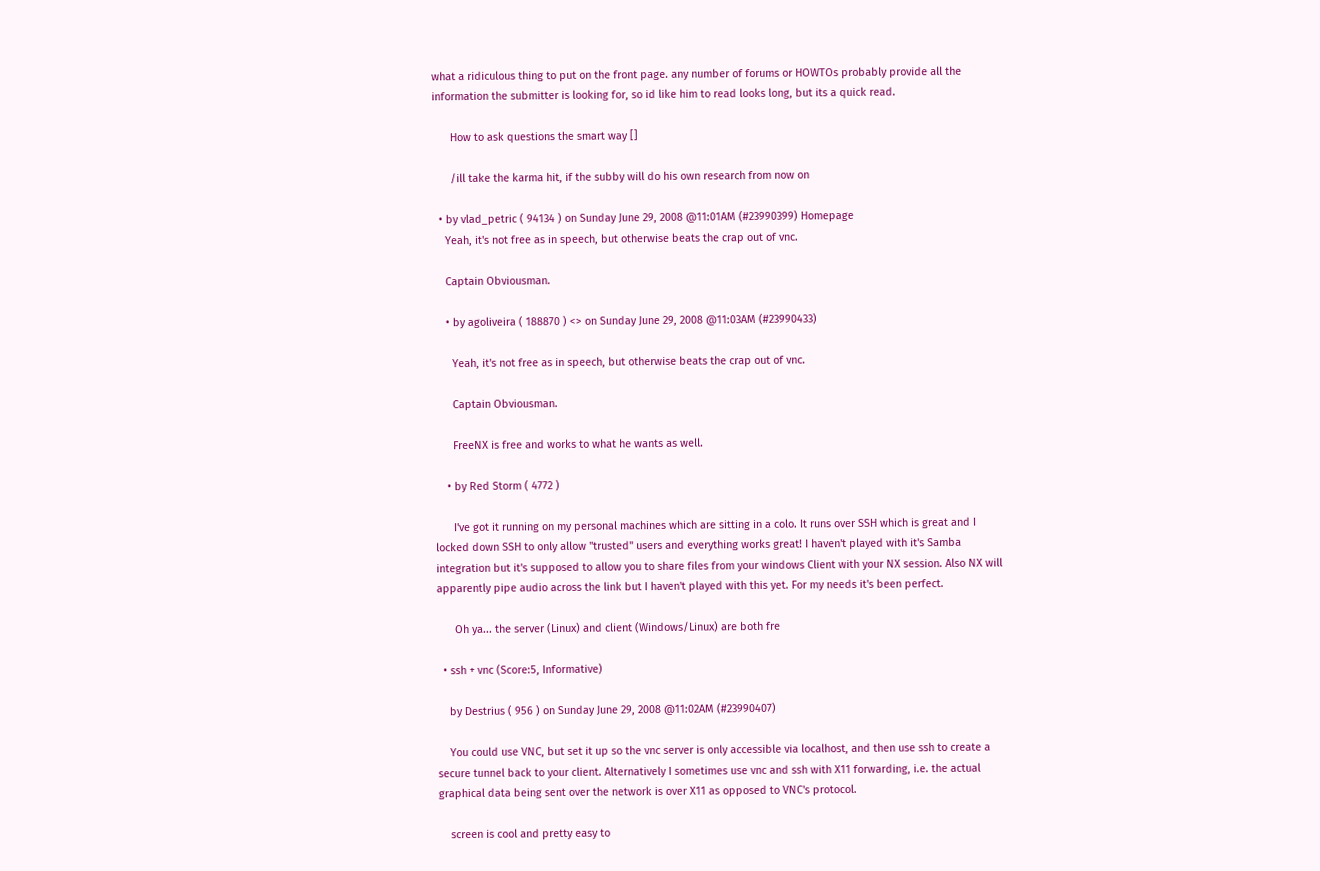what a ridiculous thing to put on the front page. any number of forums or HOWTOs probably provide all the information the submitter is looking for, so id like him to read looks long, but its a quick read.

      How to ask questions the smart way []

      /ill take the karma hit, if the subby will do his own research from now on

  • by vlad_petric ( 94134 ) on Sunday June 29, 2008 @11:01AM (#23990399) Homepage
    Yeah, it's not free as in speech, but otherwise beats the crap out of vnc.

    Captain Obviousman.

    • by agoliveira ( 188870 ) <> on Sunday June 29, 2008 @11:03AM (#23990433)

      Yeah, it's not free as in speech, but otherwise beats the crap out of vnc.

      Captain Obviousman.

      FreeNX is free and works to what he wants as well.

    • by Red Storm ( 4772 )

      I've got it running on my personal machines which are sitting in a colo. It runs over SSH which is great and I locked down SSH to only allow "trusted" users and everything works great! I haven't played with it's Samba integration but it's supposed to allow you to share files from your windows Client with your NX session. Also NX will apparently pipe audio across the link but I haven't played with this yet. For my needs it's been perfect.

      Oh ya... the server (Linux) and client (Windows/Linux) are both fre

  • ssh + vnc (Score:5, Informative)

    by Destrius ( 956 ) on Sunday June 29, 2008 @11:02AM (#23990407)

    You could use VNC, but set it up so the vnc server is only accessible via localhost, and then use ssh to create a secure tunnel back to your client. Alternatively I sometimes use vnc and ssh with X11 forwarding, i.e. the actual graphical data being sent over the network is over X11 as opposed to VNC's protocol.

    screen is cool and pretty easy to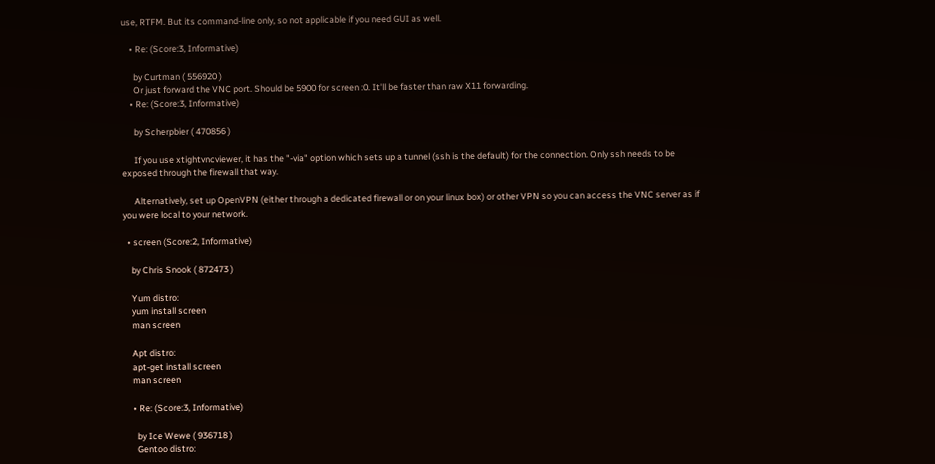use, RTFM. But its command-line only, so not applicable if you need GUI as well.

    • Re: (Score:3, Informative)

      by Curtman ( 556920 )
      Or just forward the VNC port. Should be 5900 for screen :0. It'll be faster than raw X11 forwarding.
    • Re: (Score:3, Informative)

      by Scherpbier ( 470856 )

      If you use xtightvncviewer, it has the "-via" option which sets up a tunnel (ssh is the default) for the connection. Only ssh needs to be exposed through the firewall that way.

      Alternatively, set up OpenVPN (either through a dedicated firewall or on your linux box) or other VPN so you can access the VNC server as if you were local to your network.

  • screen (Score:2, Informative)

    by Chris Snook ( 872473 )

    Yum distro:
    yum install screen
    man screen

    Apt distro:
    apt-get install screen
    man screen

    • Re: (Score:3, Informative)

      by Ice Wewe ( 936718 )
      Gentoo distro: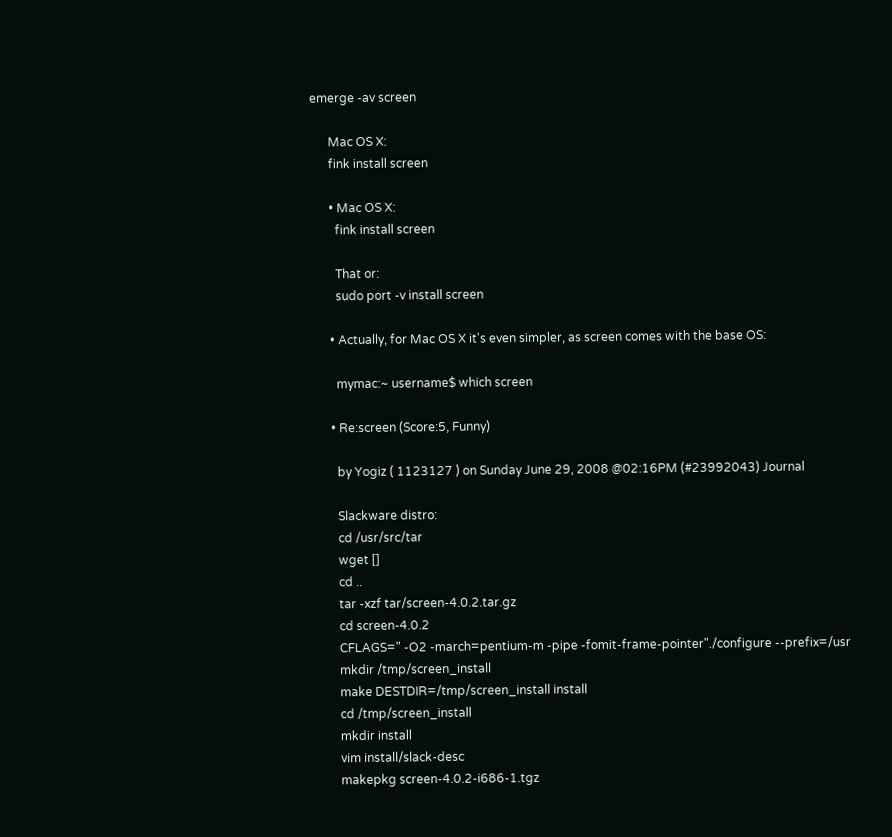emerge -av screen

      Mac OS X:
      fink install screen

      • Mac OS X:
        fink install screen

        That or:
        sudo port -v install screen

      • Actually, for Mac OS X it's even simpler, as screen comes with the base OS:

        mymac:~ username$ which screen

      • Re:screen (Score:5, Funny)

        by Yogiz ( 1123127 ) on Sunday June 29, 2008 @02:16PM (#23992043) Journal

        Slackware distro:
        cd /usr/src/tar
        wget []
        cd ..
        tar -xzf tar/screen-4.0.2.tar.gz
        cd screen-4.0.2
        CFLAGS=" -O2 -march=pentium-m -pipe -fomit-frame-pointer"./configure --prefix=/usr
        mkdir /tmp/screen_install
        make DESTDIR=/tmp/screen_install install
        cd /tmp/screen_install
        mkdir install
        vim install/slack-desc
        makepkg screen-4.0.2-i686-1.tgz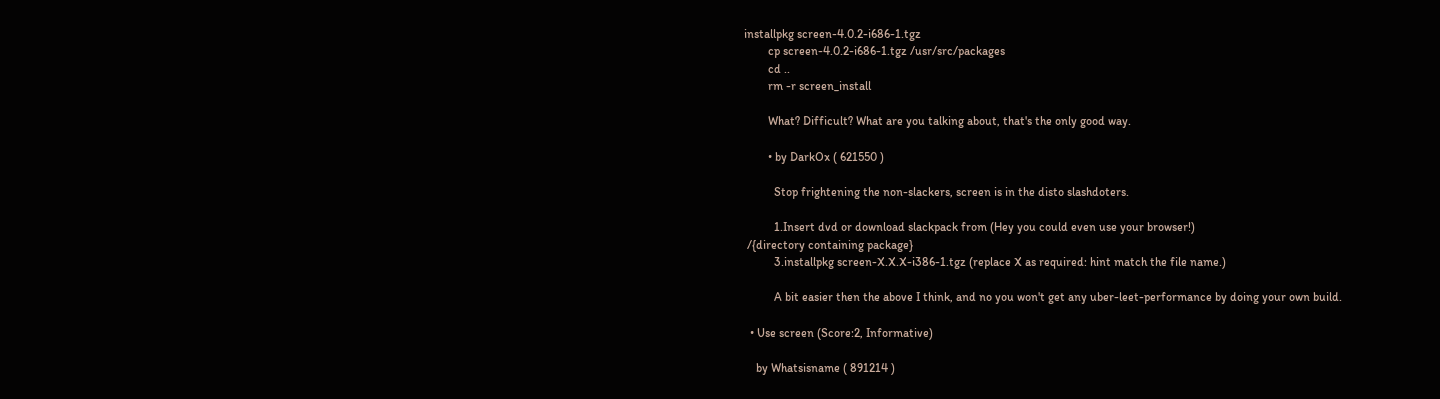installpkg screen-4.0.2-i686-1.tgz
        cp screen-4.0.2-i686-1.tgz /usr/src/packages
        cd ..
        rm -r screen_install

        What? Difficult? What are you talking about, that's the only good way.

        • by DarkOx ( 621550 )

          Stop frightening the non-slackers, screen is in the disto slashdoters.

          1.Insert dvd or download slackpack from (Hey you could even use your browser!)
 /{directory containing package}
          3.installpkg screen-X.X.X-i386-1.tgz (replace X as required: hint match the file name.)

          A bit easier then the above I think, and no you won't get any uber-leet-performance by doing your own build.

  • Use screen (Score:2, Informative)

    by Whatsisname ( 891214 )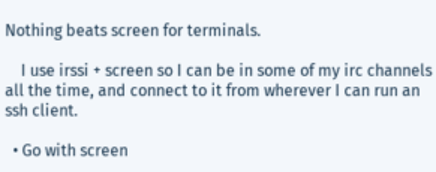Nothing beats screen for terminals.

    I use irssi + screen so I can be in some of my irc channels all the time, and connect to it from wherever I can run an ssh client.

  • Go with screen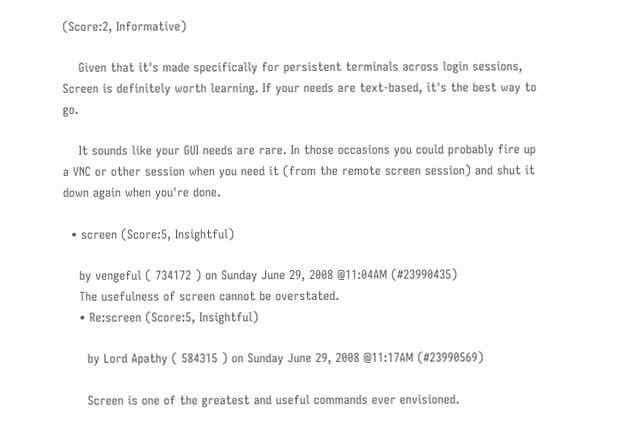(Score:2, Informative)

    Given that it's made specifically for persistent terminals across login sessions, Screen is definitely worth learning. If your needs are text-based, it's the best way to go.

    It sounds like your GUI needs are rare. In those occasions you could probably fire up a VNC or other session when you need it (from the remote screen session) and shut it down again when you're done.

  • screen (Score:5, Insightful)

    by vengeful ( 734172 ) on Sunday June 29, 2008 @11:04AM (#23990435)
    The usefulness of screen cannot be overstated.
    • Re:screen (Score:5, Insightful)

      by Lord Apathy ( 584315 ) on Sunday June 29, 2008 @11:17AM (#23990569)

      Screen is one of the greatest and useful commands ever envisioned.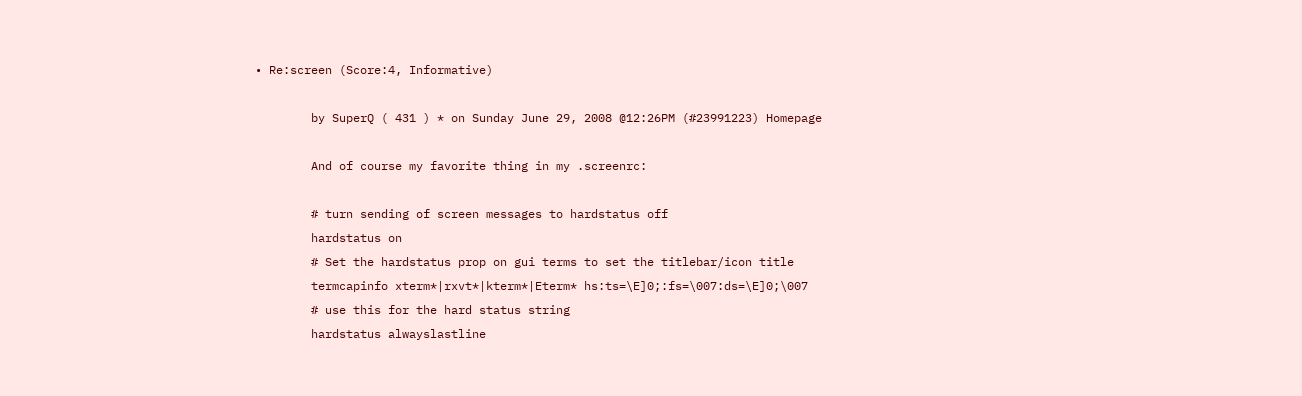• Re:screen (Score:4, Informative)

        by SuperQ ( 431 ) * on Sunday June 29, 2008 @12:26PM (#23991223) Homepage

        And of course my favorite thing in my .screenrc:

        # turn sending of screen messages to hardstatus off
        hardstatus on
        # Set the hardstatus prop on gui terms to set the titlebar/icon title
        termcapinfo xterm*|rxvt*|kterm*|Eterm* hs:ts=\E]0;:fs=\007:ds=\E]0;\007
        # use this for the hard status string
        hardstatus alwayslastline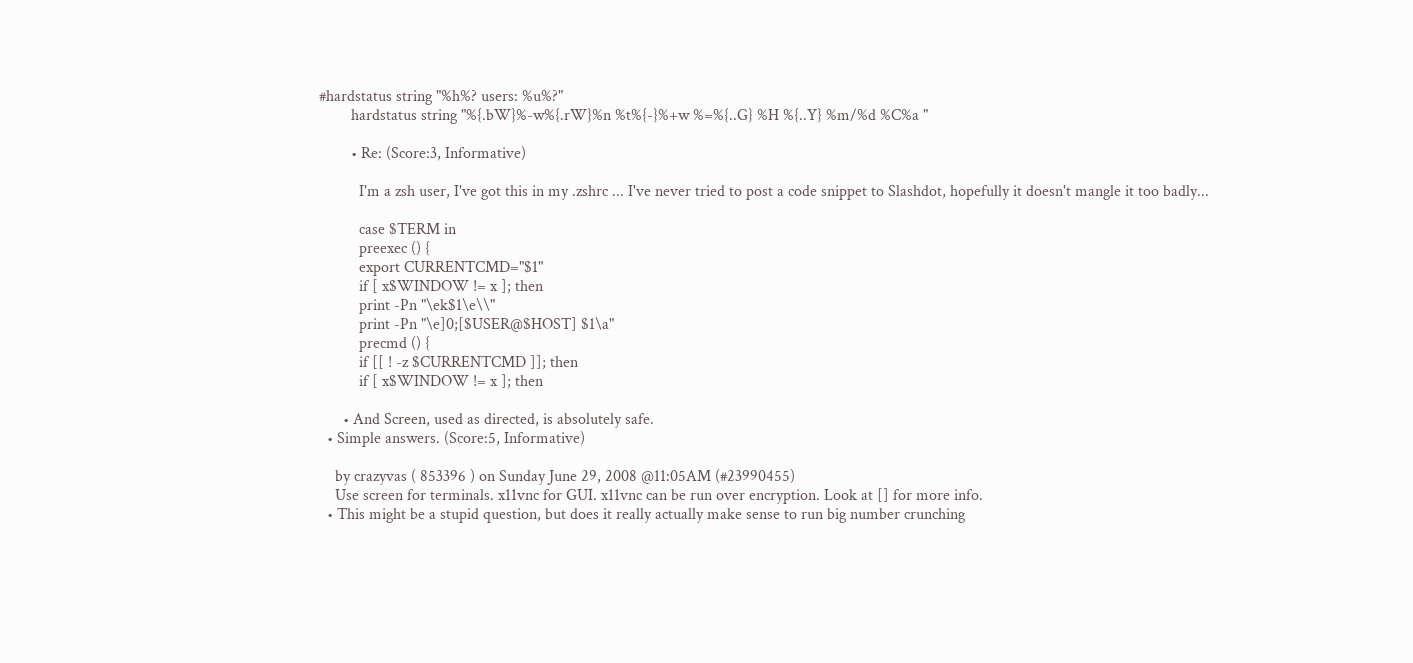#hardstatus string "%h%? users: %u%?"
        hardstatus string "%{.bW}%-w%{.rW}%n %t%{-}%+w %=%{..G} %H %{..Y} %m/%d %C%a "

        • Re: (Score:3, Informative)

          I'm a zsh user, I've got this in my .zshrc ... I've never tried to post a code snippet to Slashdot, hopefully it doesn't mangle it too badly...

          case $TERM in
          preexec () {
          export CURRENTCMD="$1"
          if [ x$WINDOW != x ]; then
          print -Pn "\ek$1\e\\"
          print -Pn "\e]0;[$USER@$HOST] $1\a"
          precmd () {
          if [[ ! -z $CURRENTCMD ]]; then
          if [ x$WINDOW != x ]; then

      • And Screen, used as directed, is absolutely safe.
  • Simple answers. (Score:5, Informative)

    by crazyvas ( 853396 ) on Sunday June 29, 2008 @11:05AM (#23990455)
    Use screen for terminals. x11vnc for GUI. x11vnc can be run over encryption. Look at [] for more info.
  • This might be a stupid question, but does it really actually make sense to run big number crunching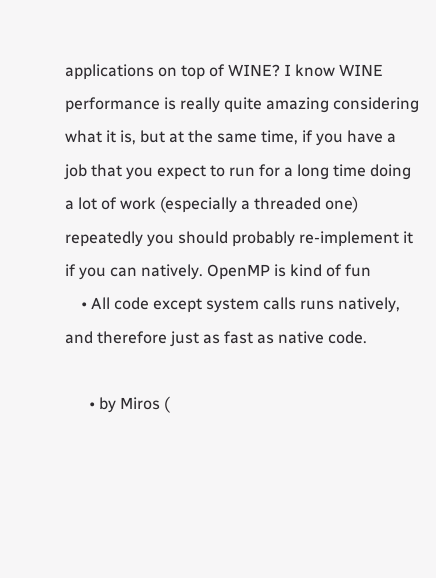applications on top of WINE? I know WINE performance is really quite amazing considering what it is, but at the same time, if you have a job that you expect to run for a long time doing a lot of work (especially a threaded one) repeatedly you should probably re-implement it if you can natively. OpenMP is kind of fun
    • All code except system calls runs natively, and therefore just as fast as native code.

      • by Miros (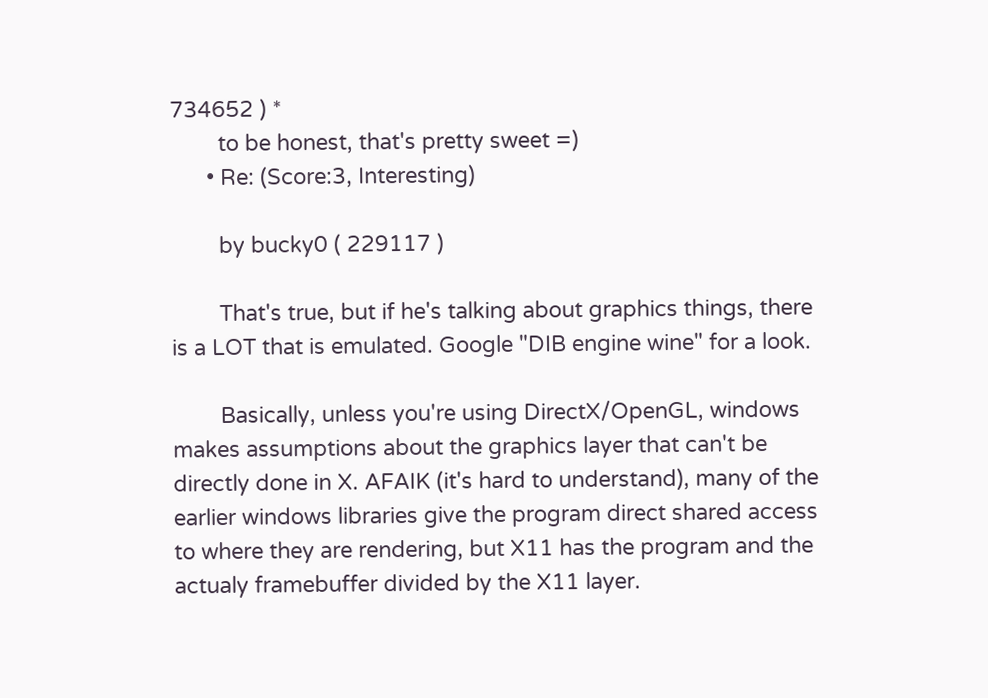734652 ) *
        to be honest, that's pretty sweet =)
      • Re: (Score:3, Interesting)

        by bucky0 ( 229117 )

        That's true, but if he's talking about graphics things, there is a LOT that is emulated. Google "DIB engine wine" for a look.

        Basically, unless you're using DirectX/OpenGL, windows makes assumptions about the graphics layer that can't be directly done in X. AFAIK (it's hard to understand), many of the earlier windows libraries give the program direct shared access to where they are rendering, but X11 has the program and the actualy framebuffer divided by the X11 layer.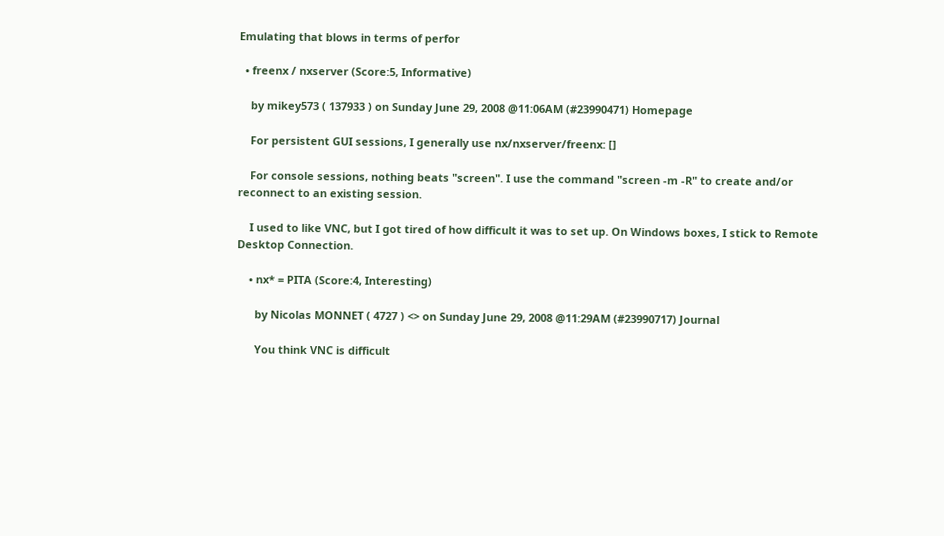Emulating that blows in terms of perfor

  • freenx / nxserver (Score:5, Informative)

    by mikey573 ( 137933 ) on Sunday June 29, 2008 @11:06AM (#23990471) Homepage

    For persistent GUI sessions, I generally use nx/nxserver/freenx: []

    For console sessions, nothing beats "screen". I use the command "screen -m -R" to create and/or reconnect to an existing session.

    I used to like VNC, but I got tired of how difficult it was to set up. On Windows boxes, I stick to Remote Desktop Connection.

    • nx* = PITA (Score:4, Interesting)

      by Nicolas MONNET ( 4727 ) <> on Sunday June 29, 2008 @11:29AM (#23990717) Journal

      You think VNC is difficult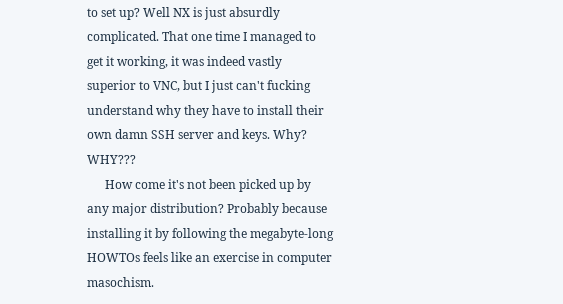to set up? Well NX is just absurdly complicated. That one time I managed to get it working, it was indeed vastly superior to VNC, but I just can't fucking understand why they have to install their own damn SSH server and keys. Why? WHY???
      How come it's not been picked up by any major distribution? Probably because installing it by following the megabyte-long HOWTOs feels like an exercise in computer masochism.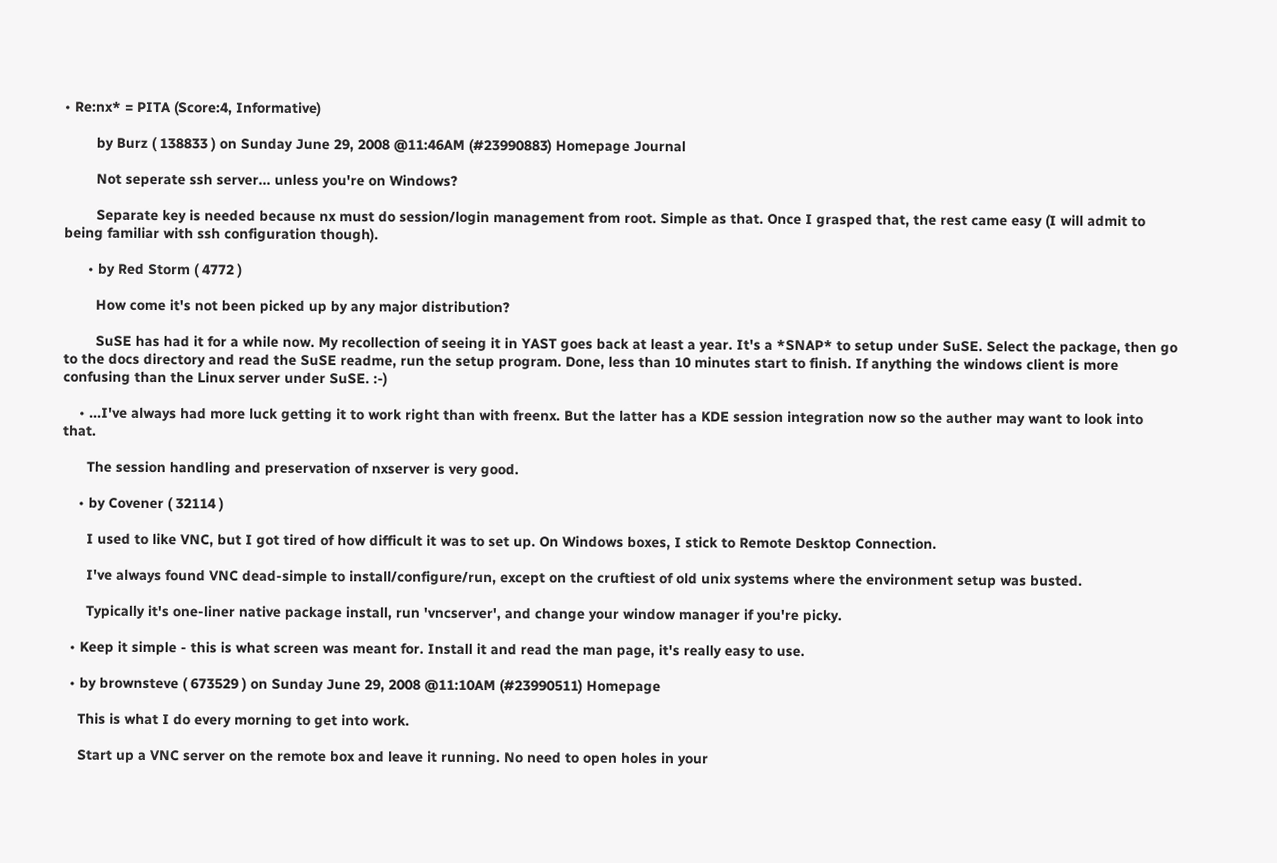• Re:nx* = PITA (Score:4, Informative)

        by Burz ( 138833 ) on Sunday June 29, 2008 @11:46AM (#23990883) Homepage Journal

        Not seperate ssh server... unless you're on Windows?

        Separate key is needed because nx must do session/login management from root. Simple as that. Once I grasped that, the rest came easy (I will admit to being familiar with ssh configuration though).

      • by Red Storm ( 4772 )

        How come it's not been picked up by any major distribution?

        SuSE has had it for a while now. My recollection of seeing it in YAST goes back at least a year. It's a *SNAP* to setup under SuSE. Select the package, then go to the docs directory and read the SuSE readme, run the setup program. Done, less than 10 minutes start to finish. If anything the windows client is more confusing than the Linux server under SuSE. :-)

    • ...I've always had more luck getting it to work right than with freenx. But the latter has a KDE session integration now so the auther may want to look into that.

      The session handling and preservation of nxserver is very good.

    • by Covener ( 32114 )

      I used to like VNC, but I got tired of how difficult it was to set up. On Windows boxes, I stick to Remote Desktop Connection.

      I've always found VNC dead-simple to install/configure/run, except on the cruftiest of old unix systems where the environment setup was busted.

      Typically it's one-liner native package install, run 'vncserver', and change your window manager if you're picky.

  • Keep it simple - this is what screen was meant for. Install it and read the man page, it's really easy to use.

  • by brownsteve ( 673529 ) on Sunday June 29, 2008 @11:10AM (#23990511) Homepage

    This is what I do every morning to get into work.

    Start up a VNC server on the remote box and leave it running. No need to open holes in your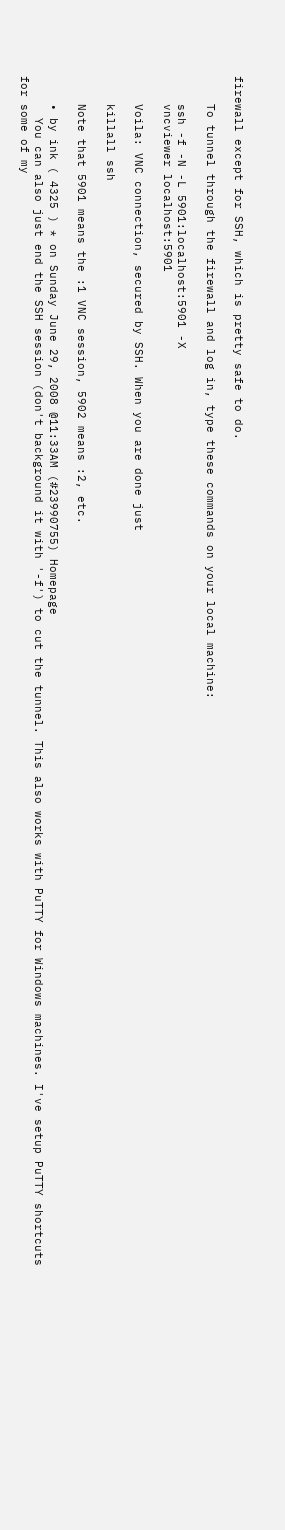firewall except for SSH, which is pretty safe to do.

    To tunnel through the firewall and log in, type these commands on your local machine:

    ssh -f -N -L 5901:localhost:5901 -X
    vncviewer localhost:5901

    Voila: VNC connection, secured by SSH. When you are done just

    killall ssh

    Note that 5901 means the :1 VNC session, 5902 means :2, etc.

    • by ink ( 4325 ) * on Sunday June 29, 2008 @11:33AM (#23990755) Homepage
      You can also just end the SSH session (don't background it with '-f') to cut the tunnel. This also works with PuTTY for Windows machines. I've setup PuTTY shortcuts for some of my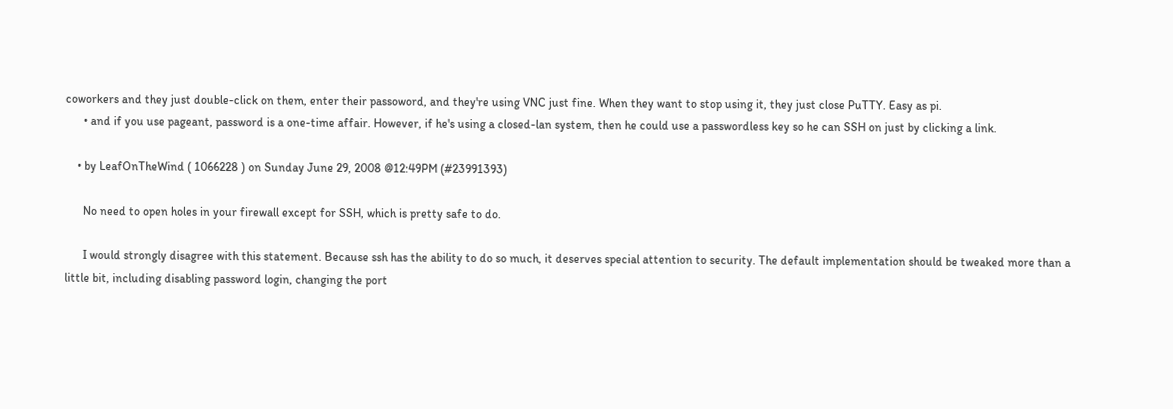coworkers and they just double-click on them, enter their passoword, and they're using VNC just fine. When they want to stop using it, they just close PuTTY. Easy as pi.
      • and if you use pageant, password is a one-time affair. However, if he's using a closed-lan system, then he could use a passwordless key so he can SSH on just by clicking a link.

    • by LeafOnTheWind ( 1066228 ) on Sunday June 29, 2008 @12:49PM (#23991393)

      No need to open holes in your firewall except for SSH, which is pretty safe to do.

      I would strongly disagree with this statement. Because ssh has the ability to do so much, it deserves special attention to security. The default implementation should be tweaked more than a little bit, including disabling password login, changing the port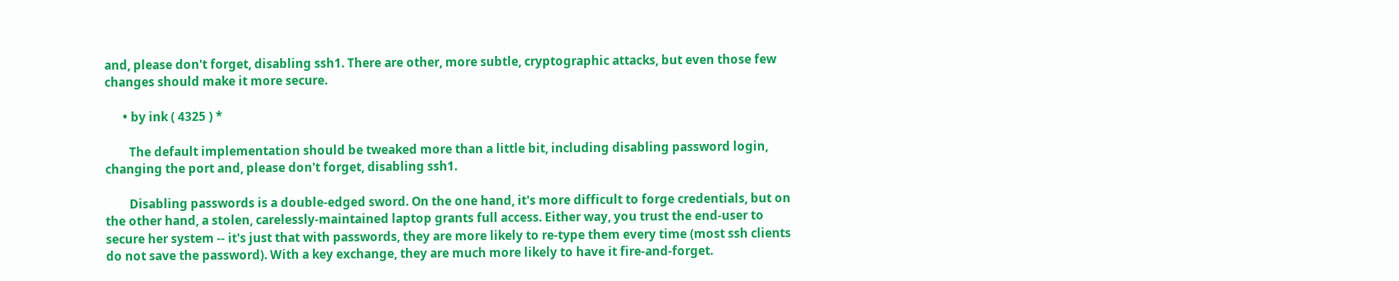and, please don't forget, disabling ssh1. There are other, more subtle, cryptographic attacks, but even those few changes should make it more secure.

      • by ink ( 4325 ) *

        The default implementation should be tweaked more than a little bit, including disabling password login, changing the port and, please don't forget, disabling ssh1.

        Disabling passwords is a double-edged sword. On the one hand, it's more difficult to forge credentials, but on the other hand, a stolen, carelessly-maintained laptop grants full access. Either way, you trust the end-user to secure her system -- it's just that with passwords, they are more likely to re-type them every time (most ssh clients do not save the password). With a key exchange, they are much more likely to have it fire-and-forget.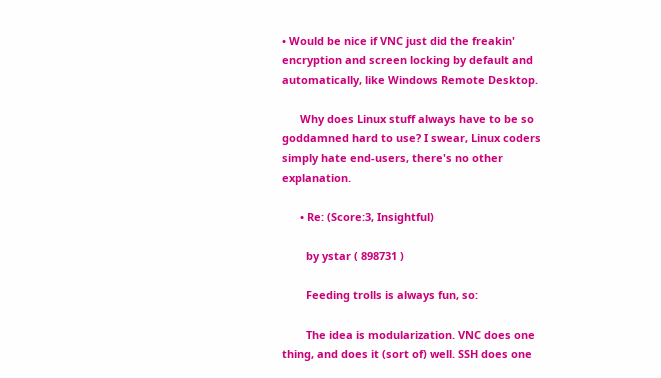• Would be nice if VNC just did the freakin' encryption and screen locking by default and automatically, like Windows Remote Desktop.

      Why does Linux stuff always have to be so goddamned hard to use? I swear, Linux coders simply hate end-users, there's no other explanation.

      • Re: (Score:3, Insightful)

        by ystar ( 898731 )

        Feeding trolls is always fun, so:

        The idea is modularization. VNC does one thing, and does it (sort of) well. SSH does one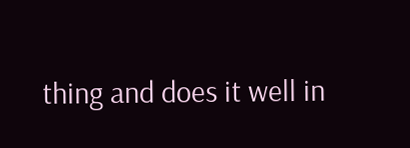thing and does it well in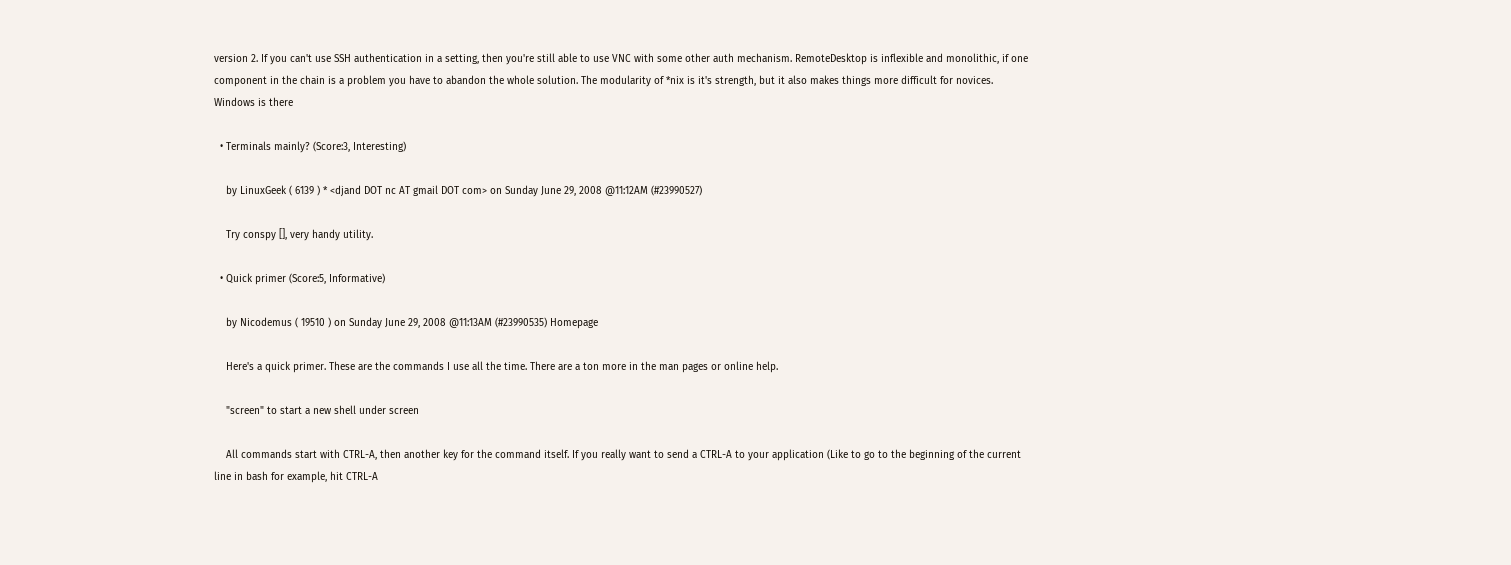version 2. If you can't use SSH authentication in a setting, then you're still able to use VNC with some other auth mechanism. RemoteDesktop is inflexible and monolithic, if one component in the chain is a problem you have to abandon the whole solution. The modularity of *nix is it's strength, but it also makes things more difficult for novices. Windows is there

  • Terminals mainly? (Score:3, Interesting)

    by LinuxGeek ( 6139 ) * <djand DOT nc AT gmail DOT com> on Sunday June 29, 2008 @11:12AM (#23990527)

    Try conspy [], very handy utility.

  • Quick primer (Score:5, Informative)

    by Nicodemus ( 19510 ) on Sunday June 29, 2008 @11:13AM (#23990535) Homepage

    Here's a quick primer. These are the commands I use all the time. There are a ton more in the man pages or online help.

    "screen" to start a new shell under screen

    All commands start with CTRL-A, then another key for the command itself. If you really want to send a CTRL-A to your application (Like to go to the beginning of the current line in bash for example, hit CTRL-A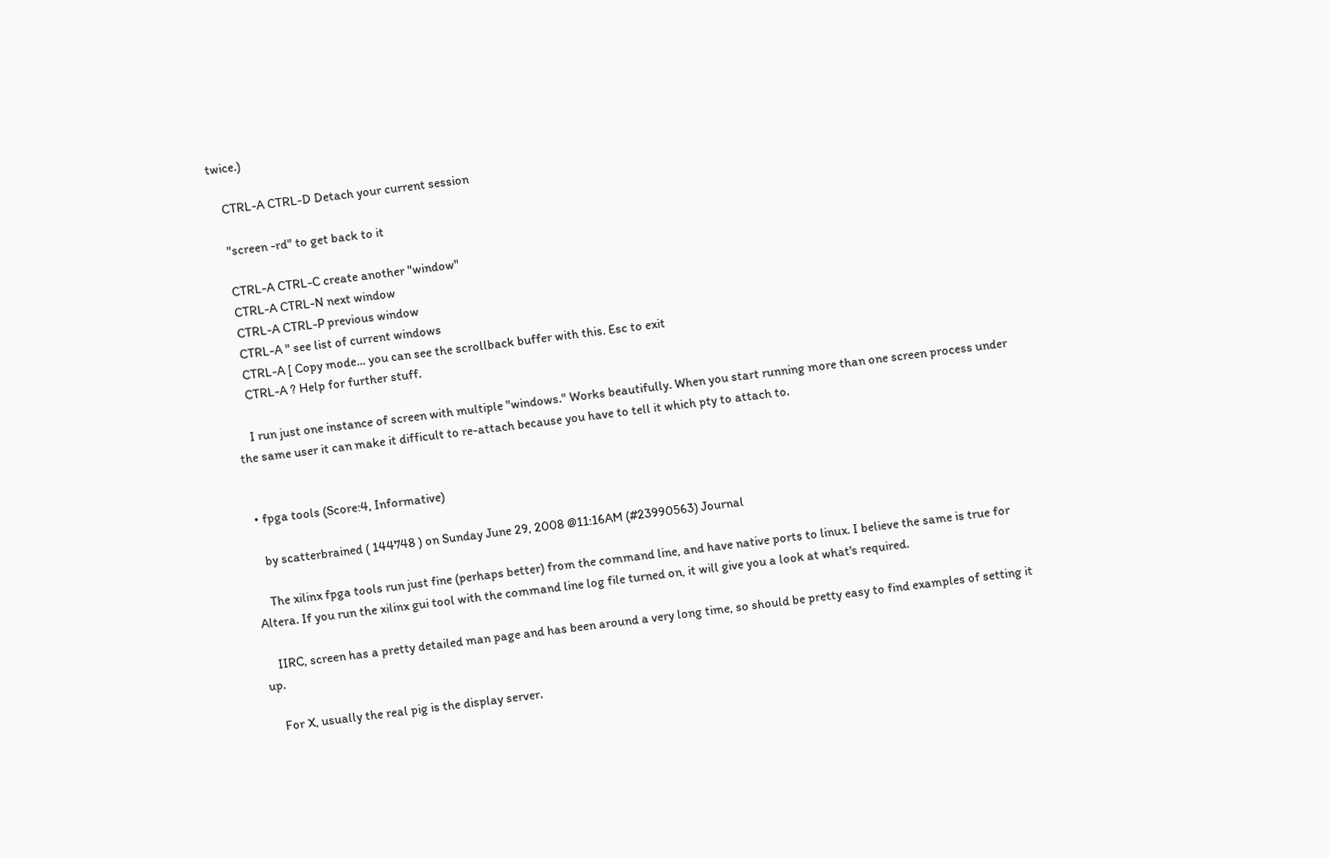twice.)

    CTRL-A CTRL-D Detach your current session

    "screen -rd" to get back to it

    CTRL-A CTRL-C create another "window"
    CTRL-A CTRL-N next window
    CTRL-A CTRL-P previous window
    CTRL-A " see list of current windows
    CTRL-A [ Copy mode... you can see the scrollback buffer with this. Esc to exit
    CTRL-A ? Help for further stuff.

    I run just one instance of screen with multiple "windows." Works beautifully. When you start running more than one screen process under the same user it can make it difficult to re-attach because you have to tell it which pty to attach to.


  • fpga tools (Score:4, Informative)

    by scatterbrained ( 144748 ) on Sunday June 29, 2008 @11:16AM (#23990563) Journal

    The xilinx fpga tools run just fine (perhaps better) from the command line, and have native ports to linux. I believe the same is true for Altera. If you run the xilinx gui tool with the command line log file turned on, it will give you a look at what's required.

    IIRC, screen has a pretty detailed man page and has been around a very long time, so should be pretty easy to find examples of setting it up.

    For X, usually the real pig is the display server.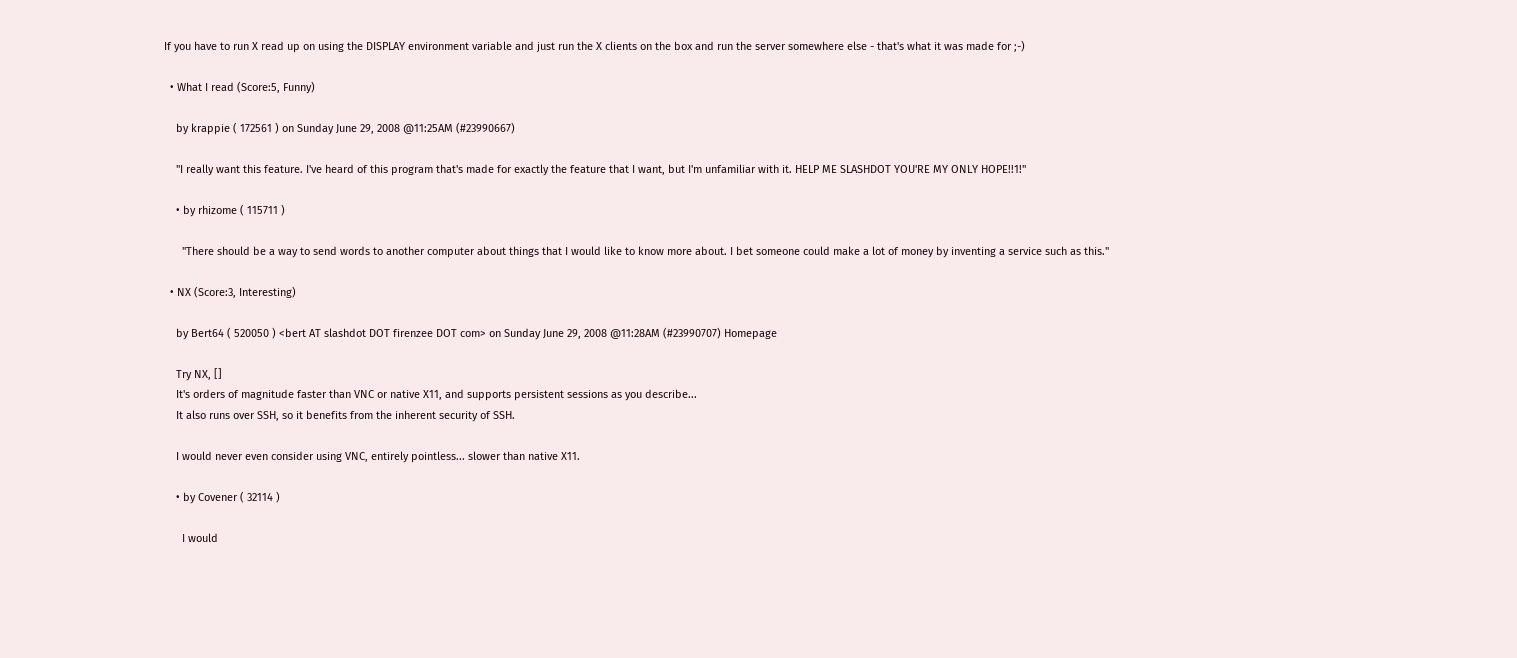If you have to run X read up on using the DISPLAY environment variable and just run the X clients on the box and run the server somewhere else - that's what it was made for ;-)

  • What I read (Score:5, Funny)

    by krappie ( 172561 ) on Sunday June 29, 2008 @11:25AM (#23990667)

    "I really want this feature. I've heard of this program that's made for exactly the feature that I want, but I'm unfamiliar with it. HELP ME SLASHDOT YOU'RE MY ONLY HOPE!!1!"

    • by rhizome ( 115711 )

      "There should be a way to send words to another computer about things that I would like to know more about. I bet someone could make a lot of money by inventing a service such as this."

  • NX (Score:3, Interesting)

    by Bert64 ( 520050 ) <bert AT slashdot DOT firenzee DOT com> on Sunday June 29, 2008 @11:28AM (#23990707) Homepage

    Try NX, []
    It's orders of magnitude faster than VNC or native X11, and supports persistent sessions as you describe...
    It also runs over SSH, so it benefits from the inherent security of SSH.

    I would never even consider using VNC, entirely pointless... slower than native X11.

    • by Covener ( 32114 )

      I would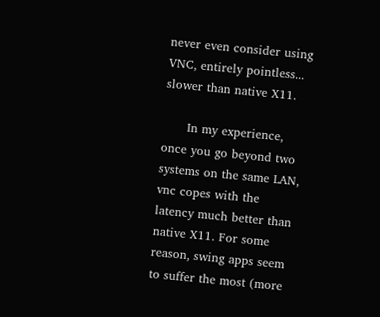never even consider using VNC, entirely pointless... slower than native X11.

      In my experience, once you go beyond two systems on the same LAN, vnc copes with the latency much better than native X11. For some reason, swing apps seem to suffer the most (more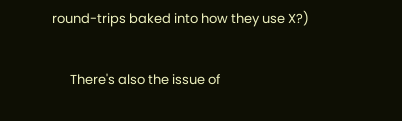round-trips baked into how they use X?)

      There's also the issue of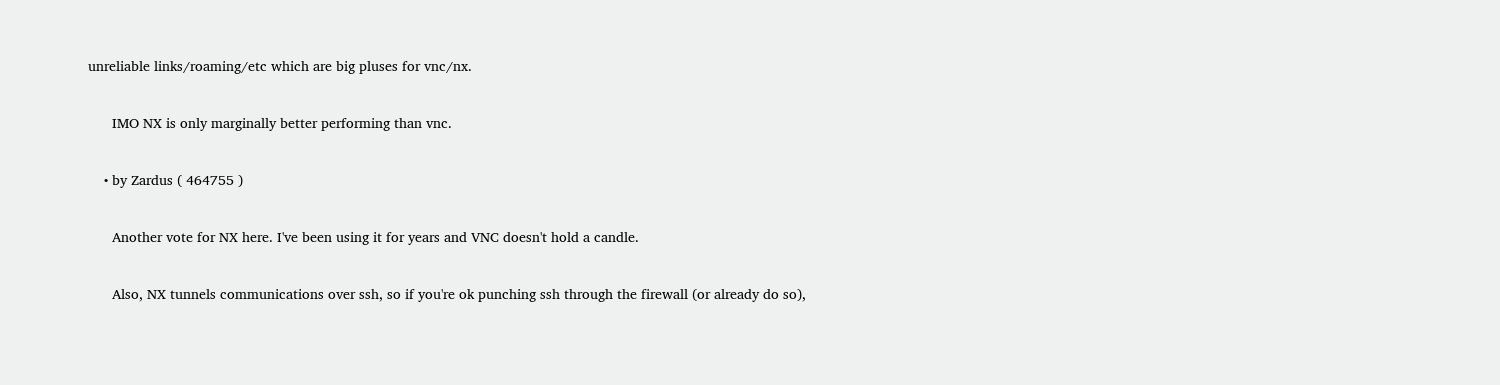unreliable links/roaming/etc which are big pluses for vnc/nx.

      IMO NX is only marginally better performing than vnc.

    • by Zardus ( 464755 )

      Another vote for NX here. I've been using it for years and VNC doesn't hold a candle.

      Also, NX tunnels communications over ssh, so if you're ok punching ssh through the firewall (or already do so),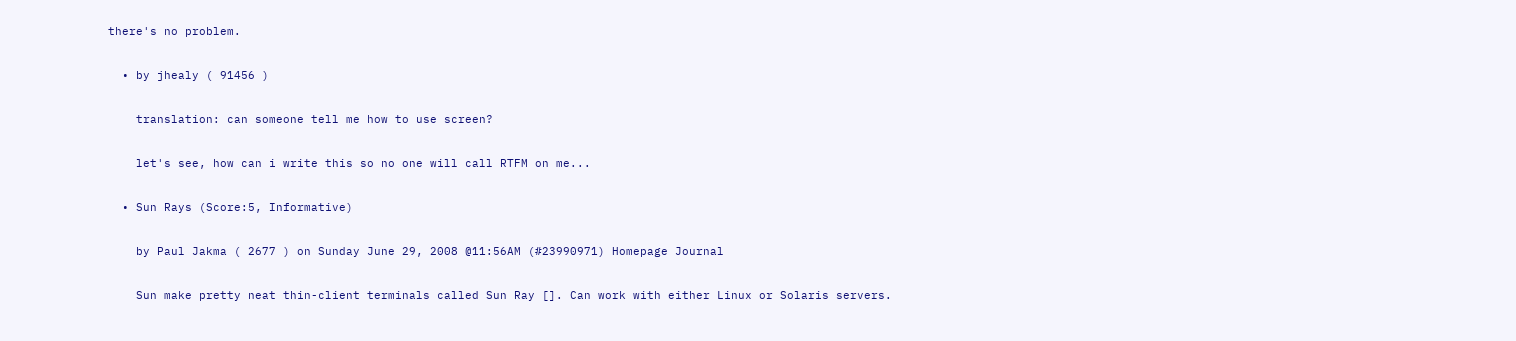there's no problem.

  • by jhealy ( 91456 )

    translation: can someone tell me how to use screen?

    let's see, how can i write this so no one will call RTFM on me...

  • Sun Rays (Score:5, Informative)

    by Paul Jakma ( 2677 ) on Sunday June 29, 2008 @11:56AM (#23990971) Homepage Journal

    Sun make pretty neat thin-client terminals called Sun Ray []. Can work with either Linux or Solaris servers.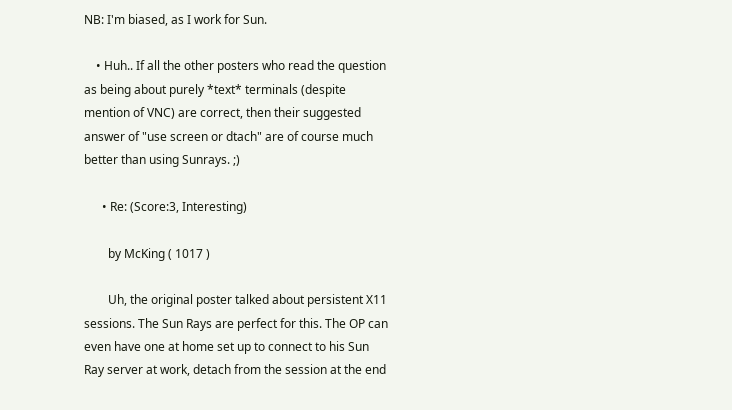NB: I'm biased, as I work for Sun.

    • Huh.. If all the other posters who read the question as being about purely *text* terminals (despite mention of VNC) are correct, then their suggested answer of "use screen or dtach" are of course much better than using Sunrays. ;)

      • Re: (Score:3, Interesting)

        by McKing ( 1017 )

        Uh, the original poster talked about persistent X11 sessions. The Sun Rays are perfect for this. The OP can even have one at home set up to connect to his Sun Ray server at work, detach from the session at the end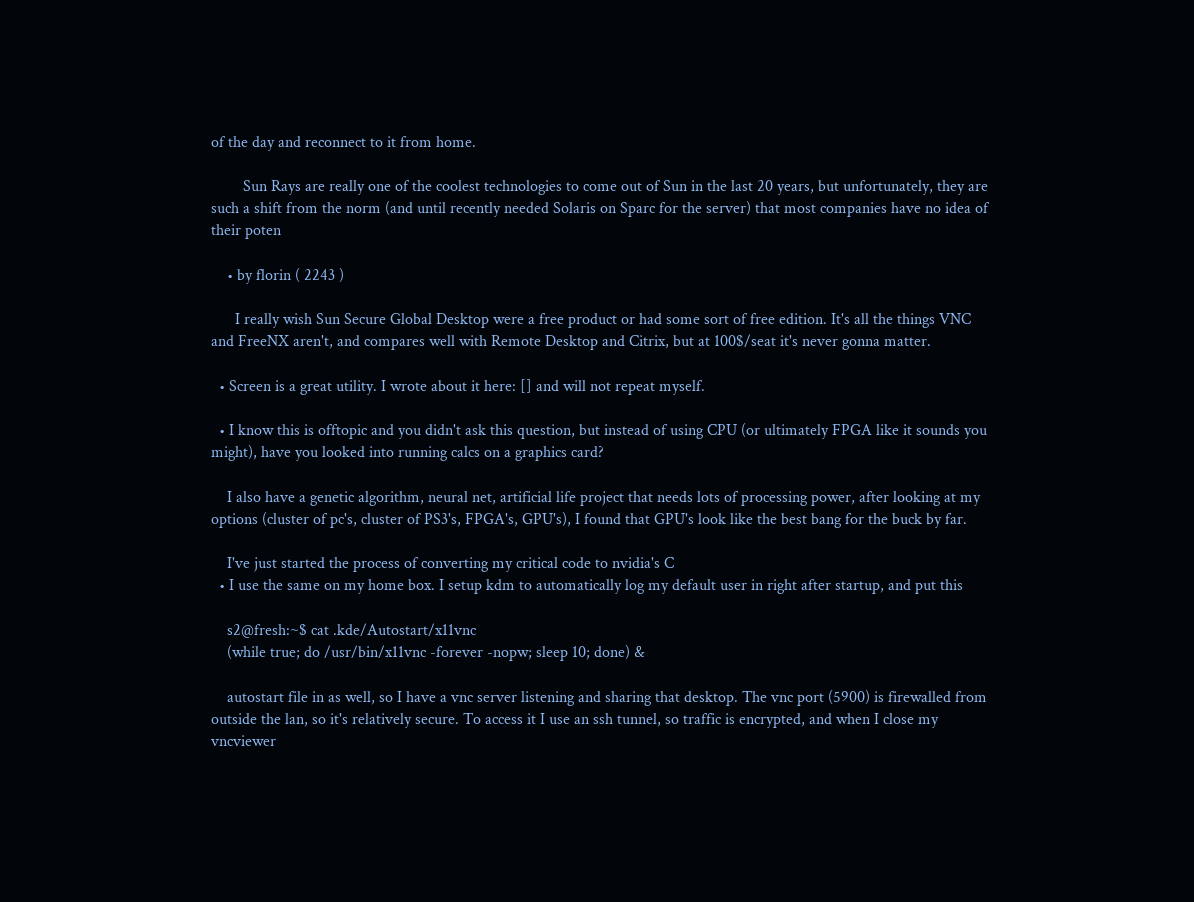of the day and reconnect to it from home.

        Sun Rays are really one of the coolest technologies to come out of Sun in the last 20 years, but unfortunately, they are such a shift from the norm (and until recently needed Solaris on Sparc for the server) that most companies have no idea of their poten

    • by florin ( 2243 )

      I really wish Sun Secure Global Desktop were a free product or had some sort of free edition. It's all the things VNC and FreeNX aren't, and compares well with Remote Desktop and Citrix, but at 100$/seat it's never gonna matter.

  • Screen is a great utility. I wrote about it here: [] and will not repeat myself.

  • I know this is offtopic and you didn't ask this question, but instead of using CPU (or ultimately FPGA like it sounds you might), have you looked into running calcs on a graphics card?

    I also have a genetic algorithm, neural net, artificial life project that needs lots of processing power, after looking at my options (cluster of pc's, cluster of PS3's, FPGA's, GPU's), I found that GPU's look like the best bang for the buck by far.

    I've just started the process of converting my critical code to nvidia's C
  • I use the same on my home box. I setup kdm to automatically log my default user in right after startup, and put this

    s2@fresh:~$ cat .kde/Autostart/x11vnc
    (while true; do /usr/bin/x11vnc -forever -nopw; sleep 10; done) &

    autostart file in as well, so I have a vnc server listening and sharing that desktop. The vnc port (5900) is firewalled from outside the lan, so it's relatively secure. To access it I use an ssh tunnel, so traffic is encrypted, and when I close my vncviewer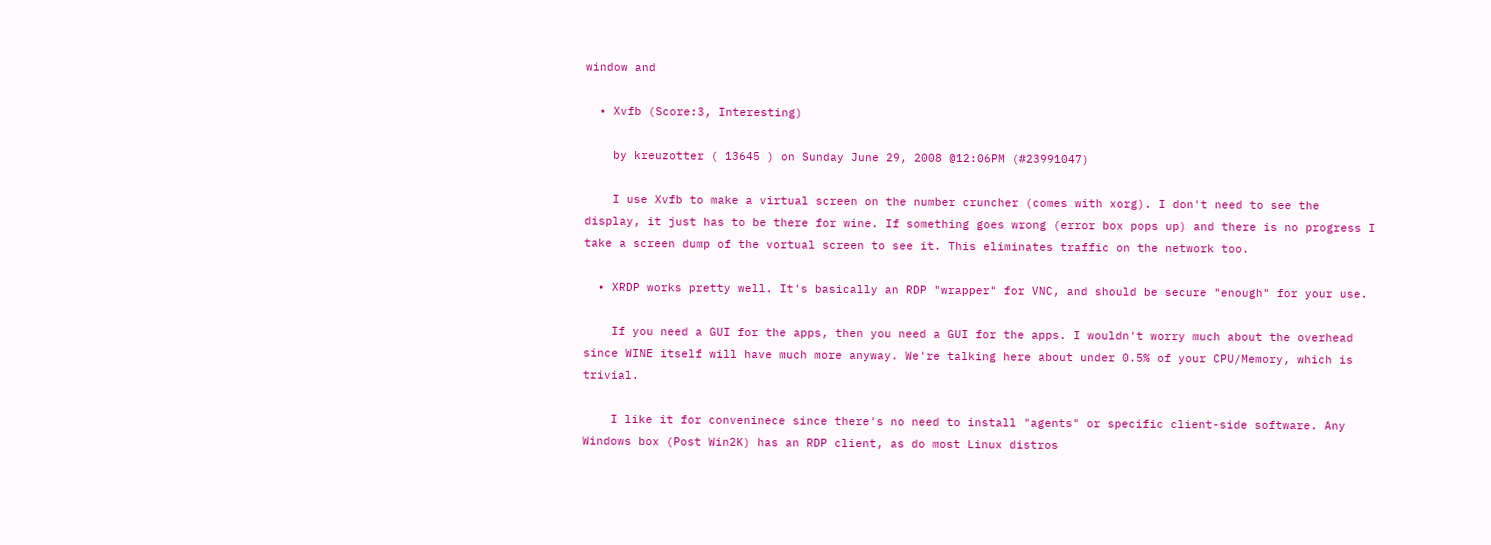window and

  • Xvfb (Score:3, Interesting)

    by kreuzotter ( 13645 ) on Sunday June 29, 2008 @12:06PM (#23991047)

    I use Xvfb to make a virtual screen on the number cruncher (comes with xorg). I don't need to see the display, it just has to be there for wine. If something goes wrong (error box pops up) and there is no progress I take a screen dump of the vortual screen to see it. This eliminates traffic on the network too.

  • XRDP works pretty well. It's basically an RDP "wrapper" for VNC, and should be secure "enough" for your use.

    If you need a GUI for the apps, then you need a GUI for the apps. I wouldn't worry much about the overhead since WINE itself will have much more anyway. We're talking here about under 0.5% of your CPU/Memory, which is trivial.

    I like it for conveninece since there's no need to install "agents" or specific client-side software. Any Windows box (Post Win2K) has an RDP client, as do most Linux distros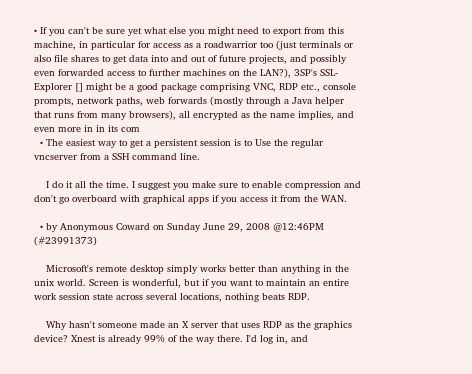• If you can't be sure yet what else you might need to export from this machine, in particular for access as a roadwarrior too (just terminals or also file shares to get data into and out of future projects, and possibly even forwarded access to further machines on the LAN?), 3SP's SSL-Explorer [] might be a good package comprising VNC, RDP etc., console prompts, network paths, web forwards (mostly through a Java helper that runs from many browsers), all encrypted as the name implies, and even more in in its com
  • The easiest way to get a persistent session is to Use the regular vncserver from a SSH command line.

    I do it all the time. I suggest you make sure to enable compression and don't go overboard with graphical apps if you access it from the WAN.

  • by Anonymous Coward on Sunday June 29, 2008 @12:46PM (#23991373)

    Microsoft's remote desktop simply works better than anything in the unix world. Screen is wonderful, but if you want to maintain an entire work session state across several locations, nothing beats RDP.

    Why hasn't someone made an X server that uses RDP as the graphics device? Xnest is already 99% of the way there. I'd log in, and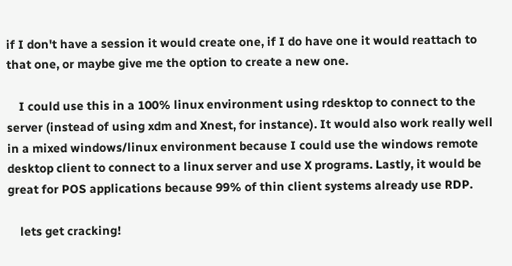if I don't have a session it would create one, if I do have one it would reattach to that one, or maybe give me the option to create a new one.

    I could use this in a 100% linux environment using rdesktop to connect to the server (instead of using xdm and Xnest, for instance). It would also work really well in a mixed windows/linux environment because I could use the windows remote desktop client to connect to a linux server and use X programs. Lastly, it would be great for POS applications because 99% of thin client systems already use RDP.

    lets get cracking!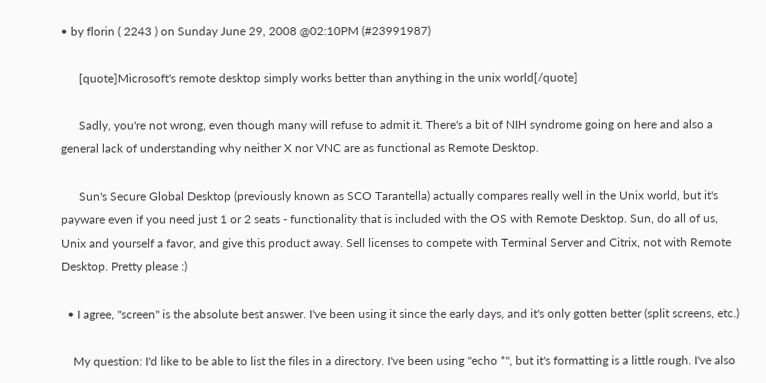• by florin ( 2243 ) on Sunday June 29, 2008 @02:10PM (#23991987)

      [quote]Microsoft's remote desktop simply works better than anything in the unix world[/quote]

      Sadly, you're not wrong, even though many will refuse to admit it. There's a bit of NIH syndrome going on here and also a general lack of understanding why neither X nor VNC are as functional as Remote Desktop.

      Sun's Secure Global Desktop (previously known as SCO Tarantella) actually compares really well in the Unix world, but it's payware even if you need just 1 or 2 seats - functionality that is included with the OS with Remote Desktop. Sun, do all of us, Unix and yourself a favor, and give this product away. Sell licenses to compete with Terminal Server and Citrix, not with Remote Desktop. Pretty please :)

  • I agree, "screen" is the absolute best answer. I've been using it since the early days, and it's only gotten better (split screens, etc.)

    My question: I'd like to be able to list the files in a directory. I've been using "echo *", but it's formatting is a little rough. I've also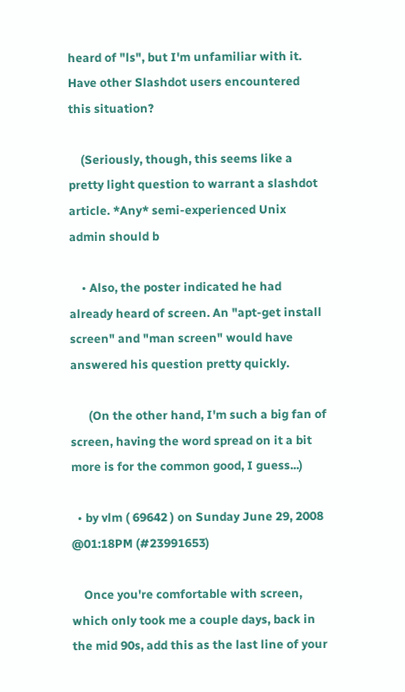heard of "ls", but I'm unfamiliar with it. Have other Slashdot users encountered this situation?

    (Seriously, though, this seems like a pretty light question to warrant a slashdot article. *Any* semi-experienced Unix admin should b

    • Also, the poster indicated he had already heard of screen. An "apt-get install screen" and "man screen" would have answered his question pretty quickly.

      (On the other hand, I'm such a big fan of screen, having the word spread on it a bit more is for the common good, I guess...)

  • by vlm ( 69642 ) on Sunday June 29, 2008 @01:18PM (#23991653)

    Once you're comfortable with screen, which only took me a couple days, back in the mid 90s, add this as the last line of your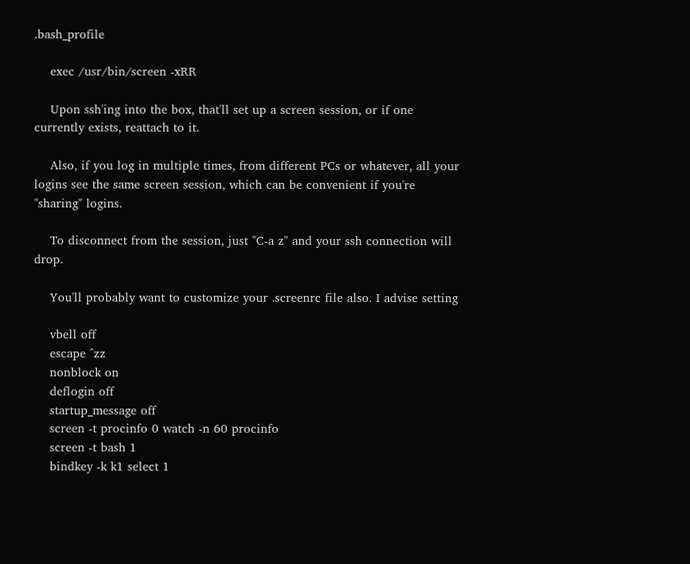.bash_profile

    exec /usr/bin/screen -xRR

    Upon ssh'ing into the box, that'll set up a screen session, or if one currently exists, reattach to it.

    Also, if you log in multiple times, from different PCs or whatever, all your logins see the same screen session, which can be convenient if you're "sharing" logins.

    To disconnect from the session, just "C-a z" and your ssh connection will drop.

    You'll probably want to customize your .screenrc file also. I advise setting

    vbell off
    escape ^zz
    nonblock on
    deflogin off
    startup_message off
    screen -t procinfo 0 watch -n 60 procinfo
    screen -t bash 1
    bindkey -k k1 select 1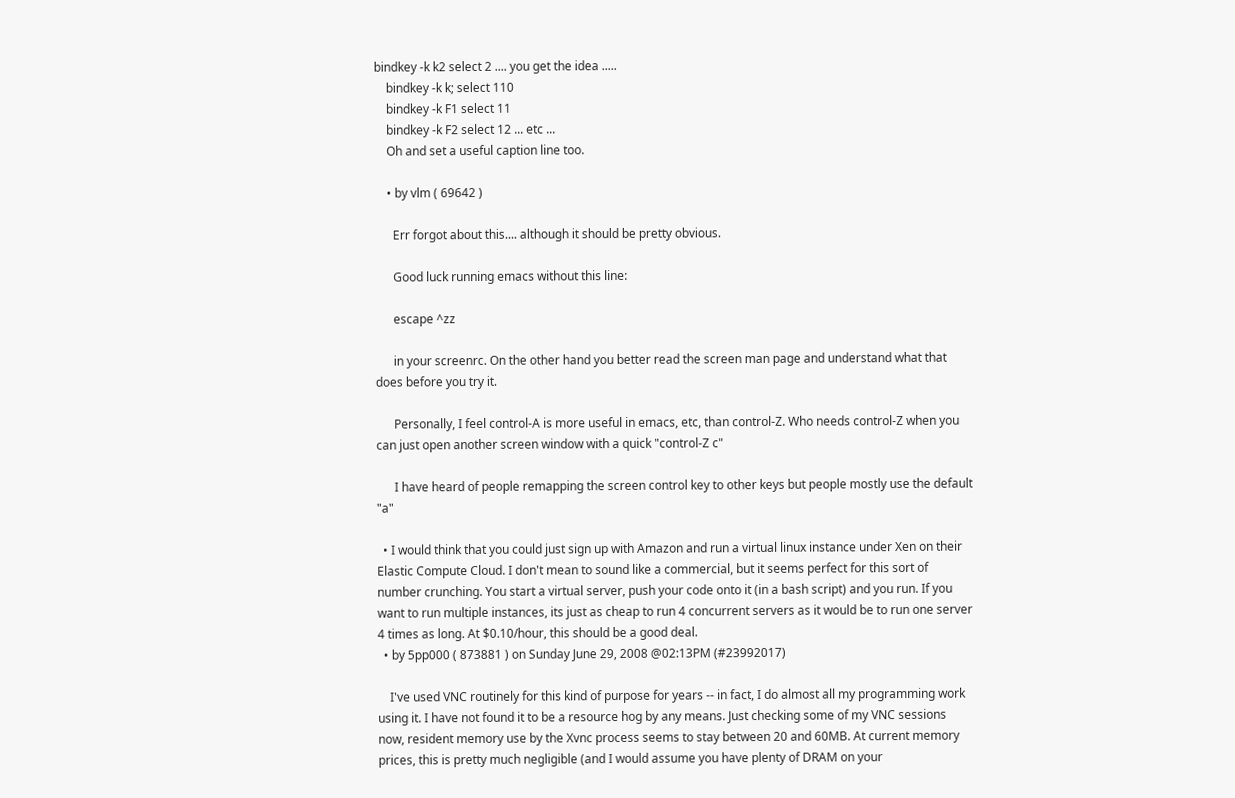bindkey -k k2 select 2 .... you get the idea .....
    bindkey -k k; select 110
    bindkey -k F1 select 11
    bindkey -k F2 select 12 ... etc ...
    Oh and set a useful caption line too.

    • by vlm ( 69642 )

      Err forgot about this.... although it should be pretty obvious.

      Good luck running emacs without this line:

      escape ^zz

      in your screenrc. On the other hand you better read the screen man page and understand what that does before you try it.

      Personally, I feel control-A is more useful in emacs, etc, than control-Z. Who needs control-Z when you can just open another screen window with a quick "control-Z c"

      I have heard of people remapping the screen control key to other keys but people mostly use the default "a"

  • I would think that you could just sign up with Amazon and run a virtual linux instance under Xen on their Elastic Compute Cloud. I don't mean to sound like a commercial, but it seems perfect for this sort of number crunching. You start a virtual server, push your code onto it (in a bash script) and you run. If you want to run multiple instances, its just as cheap to run 4 concurrent servers as it would be to run one server 4 times as long. At $0.10/hour, this should be a good deal.
  • by 5pp000 ( 873881 ) on Sunday June 29, 2008 @02:13PM (#23992017)

    I've used VNC routinely for this kind of purpose for years -- in fact, I do almost all my programming work using it. I have not found it to be a resource hog by any means. Just checking some of my VNC sessions now, resident memory use by the Xvnc process seems to stay between 20 and 60MB. At current memory prices, this is pretty much negligible (and I would assume you have plenty of DRAM on your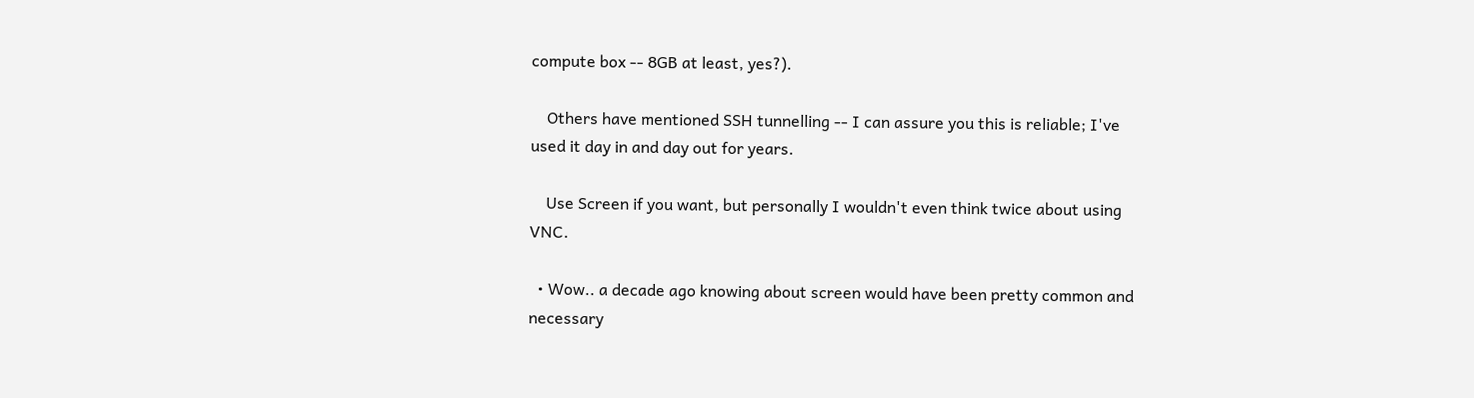compute box -- 8GB at least, yes?).

    Others have mentioned SSH tunnelling -- I can assure you this is reliable; I've used it day in and day out for years.

    Use Screen if you want, but personally I wouldn't even think twice about using VNC.

  • Wow.. a decade ago knowing about screen would have been pretty common and necessary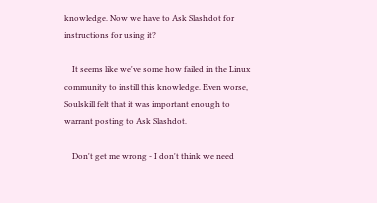knowledge. Now we have to Ask Slashdot for instructions for using it?

    It seems like we've some how failed in the Linux community to instill this knowledge. Even worse, Soulskill felt that it was important enough to warrant posting to Ask Slashdot.

    Don't get me wrong - I don't think we need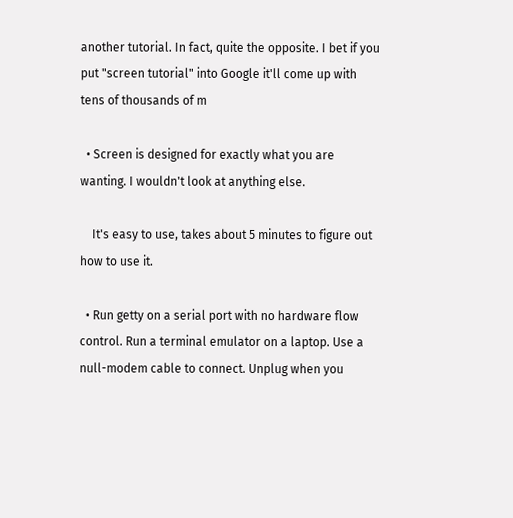another tutorial. In fact, quite the opposite. I bet if you put "screen tutorial" into Google it'll come up with tens of thousands of m

  • Screen is designed for exactly what you are wanting. I wouldn't look at anything else.

    It's easy to use, takes about 5 minutes to figure out how to use it.

  • Run getty on a serial port with no hardware flow control. Run a terminal emulator on a laptop. Use a null-modem cable to connect. Unplug when you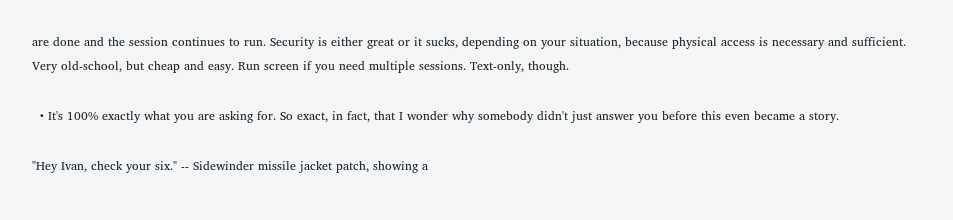are done and the session continues to run. Security is either great or it sucks, depending on your situation, because physical access is necessary and sufficient. Very old-school, but cheap and easy. Run screen if you need multiple sessions. Text-only, though.

  • It's 100% exactly what you are asking for. So exact, in fact, that I wonder why somebody didn't just answer you before this even became a story.

"Hey Ivan, check your six." -- Sidewinder missile jacket patch, showing a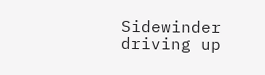Sidewinder driving up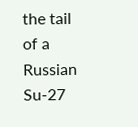the tail of a Russian Su-27